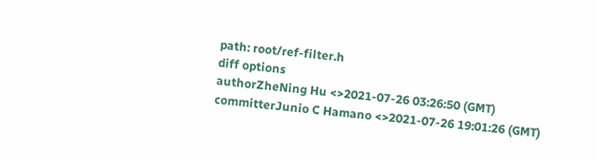path: root/ref-filter.h
diff options
authorZheNing Hu <>2021-07-26 03:26:50 (GMT)
committerJunio C Hamano <>2021-07-26 19:01:26 (GMT)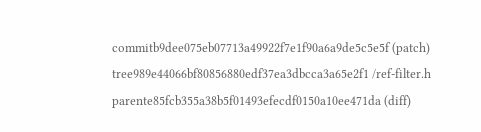commitb9dee075eb07713a49922f7e1f90a6a9de5c5e5f (patch)
tree989e44066bf80856880edf37ea3dbcca3a65e2f1 /ref-filter.h
parente85fcb355a38b5f01493efecdf0150a10ee471da (diff)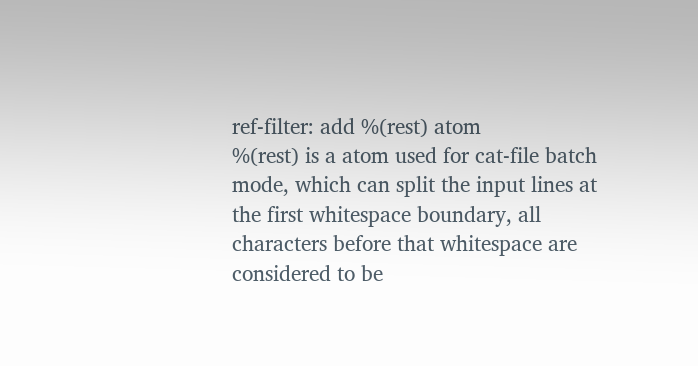ref-filter: add %(rest) atom
%(rest) is a atom used for cat-file batch mode, which can split the input lines at the first whitespace boundary, all characters before that whitespace are considered to be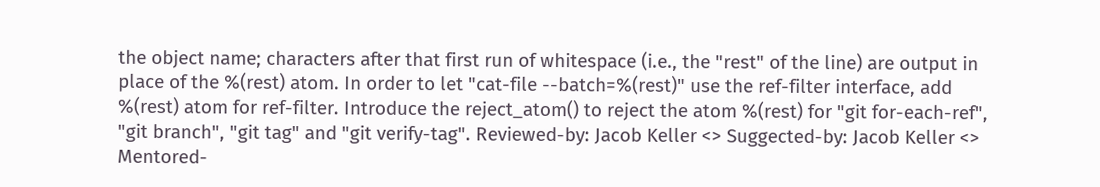the object name; characters after that first run of whitespace (i.e., the "rest" of the line) are output in place of the %(rest) atom. In order to let "cat-file --batch=%(rest)" use the ref-filter interface, add %(rest) atom for ref-filter. Introduce the reject_atom() to reject the atom %(rest) for "git for-each-ref", "git branch", "git tag" and "git verify-tag". Reviewed-by: Jacob Keller <> Suggected-by: Jacob Keller <> Mentored-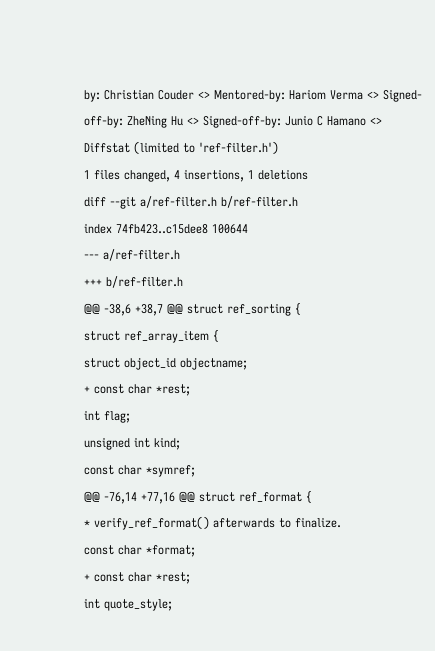by: Christian Couder <> Mentored-by: Hariom Verma <> Signed-off-by: ZheNing Hu <> Signed-off-by: Junio C Hamano <>
Diffstat (limited to 'ref-filter.h')
1 files changed, 4 insertions, 1 deletions
diff --git a/ref-filter.h b/ref-filter.h
index 74fb423..c15dee8 100644
--- a/ref-filter.h
+++ b/ref-filter.h
@@ -38,6 +38,7 @@ struct ref_sorting {
struct ref_array_item {
struct object_id objectname;
+ const char *rest;
int flag;
unsigned int kind;
const char *symref;
@@ -76,14 +77,16 @@ struct ref_format {
* verify_ref_format() afterwards to finalize.
const char *format;
+ const char *rest;
int quote_style;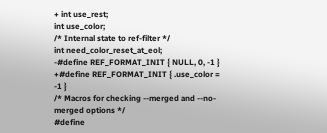+ int use_rest;
int use_color;
/* Internal state to ref-filter */
int need_color_reset_at_eol;
-#define REF_FORMAT_INIT { NULL, 0, -1 }
+#define REF_FORMAT_INIT { .use_color = -1 }
/* Macros for checking --merged and --no-merged options */
#define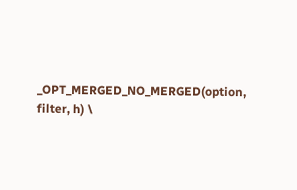_OPT_MERGED_NO_MERGED(option, filter, h) \